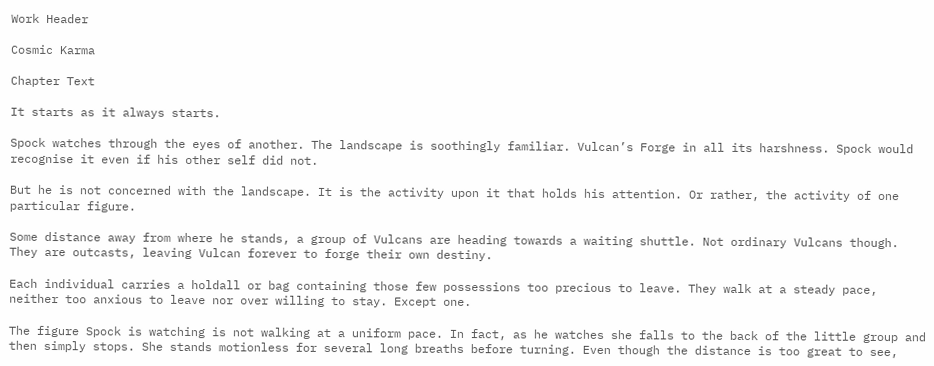Work Header

Cosmic Karma

Chapter Text

It starts as it always starts.

Spock watches through the eyes of another. The landscape is soothingly familiar. Vulcan’s Forge in all its harshness. Spock would recognise it even if his other self did not.

But he is not concerned with the landscape. It is the activity upon it that holds his attention. Or rather, the activity of one particular figure.

Some distance away from where he stands, a group of Vulcans are heading towards a waiting shuttle. Not ordinary Vulcans though. They are outcasts, leaving Vulcan forever to forge their own destiny.

Each individual carries a holdall or bag containing those few possessions too precious to leave. They walk at a steady pace, neither too anxious to leave nor over willing to stay. Except one.

The figure Spock is watching is not walking at a uniform pace. In fact, as he watches she falls to the back of the little group and then simply stops. She stands motionless for several long breaths before turning. Even though the distance is too great to see,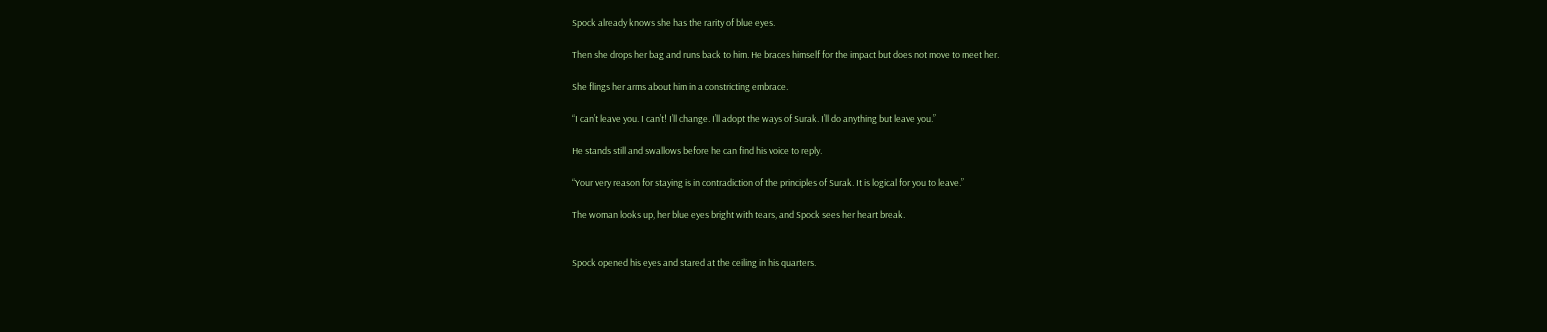Spock already knows she has the rarity of blue eyes.

Then she drops her bag and runs back to him. He braces himself for the impact but does not move to meet her.

She flings her arms about him in a constricting embrace.

“I can’t leave you. I can’t! I’ll change. I’ll adopt the ways of Surak. I’ll do anything but leave you.”

He stands still and swallows before he can find his voice to reply.

“Your very reason for staying is in contradiction of the principles of Surak. It is logical for you to leave.”

The woman looks up, her blue eyes bright with tears, and Spock sees her heart break.


Spock opened his eyes and stared at the ceiling in his quarters.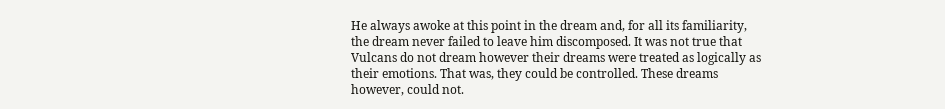He always awoke at this point in the dream and, for all its familiarity, the dream never failed to leave him discomposed. It was not true that Vulcans do not dream however their dreams were treated as logically as their emotions. That was, they could be controlled. These dreams however, could not.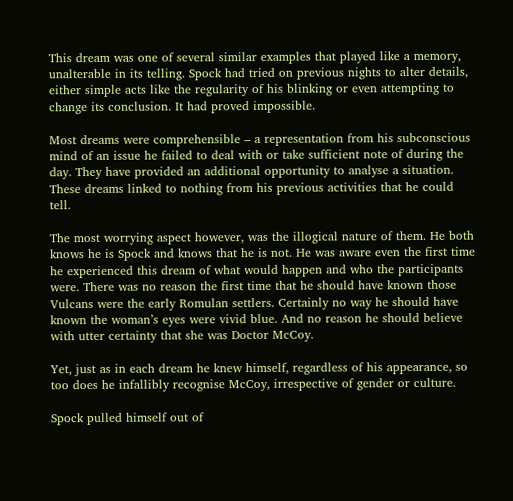This dream was one of several similar examples that played like a memory, unalterable in its telling. Spock had tried on previous nights to alter details, either simple acts like the regularity of his blinking or even attempting to change its conclusion. It had proved impossible.

Most dreams were comprehensible – a representation from his subconscious mind of an issue he failed to deal with or take sufficient note of during the day. They have provided an additional opportunity to analyse a situation. These dreams linked to nothing from his previous activities that he could tell.

The most worrying aspect however, was the illogical nature of them. He both knows he is Spock and knows that he is not. He was aware even the first time he experienced this dream of what would happen and who the participants were. There was no reason the first time that he should have known those Vulcans were the early Romulan settlers. Certainly no way he should have known the woman’s eyes were vivid blue. And no reason he should believe with utter certainty that she was Doctor McCoy.

Yet, just as in each dream he knew himself, regardless of his appearance, so too does he infallibly recognise McCoy, irrespective of gender or culture.

Spock pulled himself out of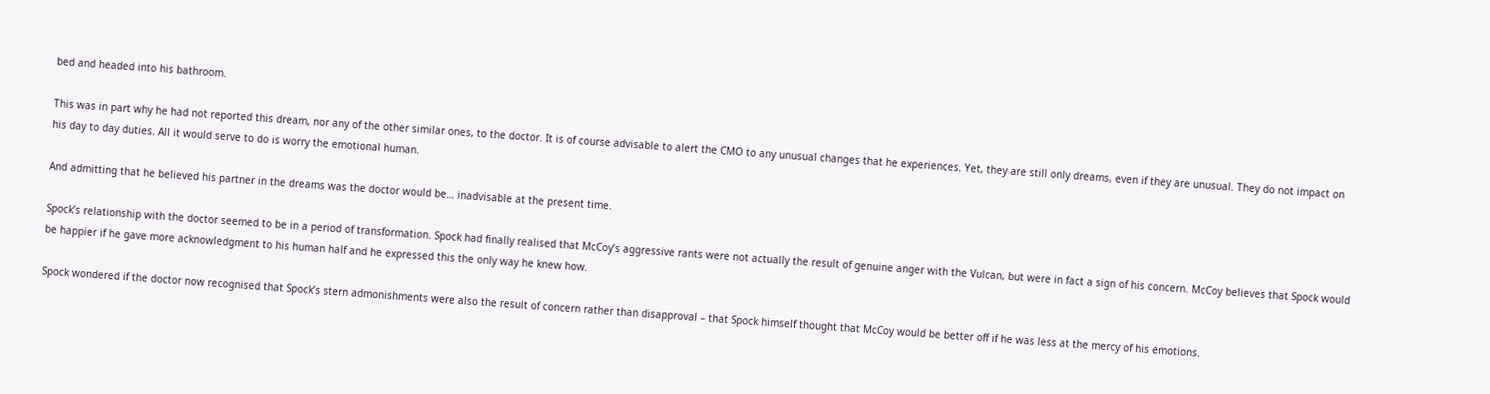bed and headed into his bathroom.

This was in part why he had not reported this dream, nor any of the other similar ones, to the doctor. It is of course advisable to alert the CMO to any unusual changes that he experiences. Yet, they are still only dreams, even if they are unusual. They do not impact on his day to day duties. All it would serve to do is worry the emotional human.

And admitting that he believed his partner in the dreams was the doctor would be… inadvisable at the present time.

Spock’s relationship with the doctor seemed to be in a period of transformation. Spock had finally realised that McCoy’s aggressive rants were not actually the result of genuine anger with the Vulcan, but were in fact a sign of his concern. McCoy believes that Spock would be happier if he gave more acknowledgment to his human half and he expressed this the only way he knew how.

Spock wondered if the doctor now recognised that Spock’s stern admonishments were also the result of concern rather than disapproval – that Spock himself thought that McCoy would be better off if he was less at the mercy of his emotions.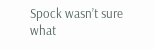Spock wasn’t sure what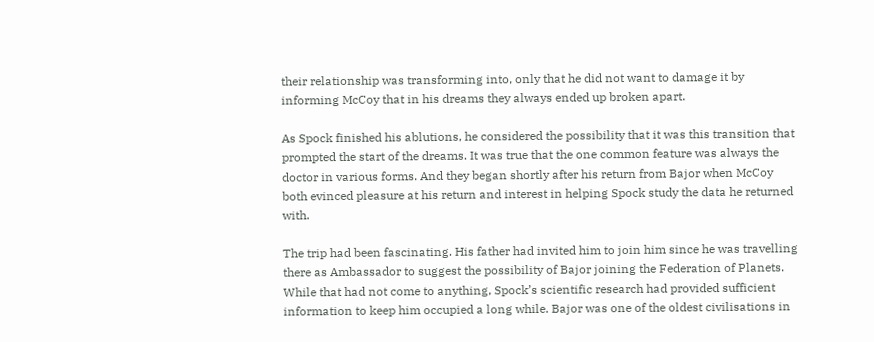their relationship was transforming into, only that he did not want to damage it by informing McCoy that in his dreams they always ended up broken apart.

As Spock finished his ablutions, he considered the possibility that it was this transition that prompted the start of the dreams. It was true that the one common feature was always the doctor in various forms. And they began shortly after his return from Bajor when McCoy both evinced pleasure at his return and interest in helping Spock study the data he returned with.

The trip had been fascinating. His father had invited him to join him since he was travelling there as Ambassador to suggest the possibility of Bajor joining the Federation of Planets. While that had not come to anything, Spock’s scientific research had provided sufficient information to keep him occupied a long while. Bajor was one of the oldest civilisations in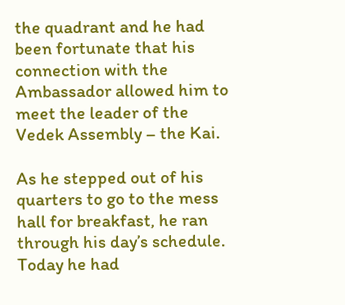the quadrant and he had been fortunate that his connection with the Ambassador allowed him to meet the leader of the Vedek Assembly – the Kai.

As he stepped out of his quarters to go to the mess hall for breakfast, he ran through his day’s schedule. Today he had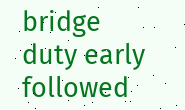bridge duty early followed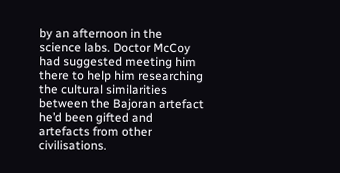by an afternoon in the science labs. Doctor McCoy had suggested meeting him there to help him researching the cultural similarities between the Bajoran artefact he’d been gifted and artefacts from other civilisations.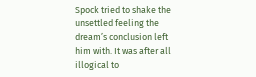Spock tried to shake the unsettled feeling the dream’s conclusion left him with. It was after all illogical to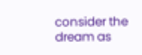consider the dream as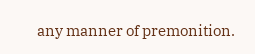any manner of premonition.